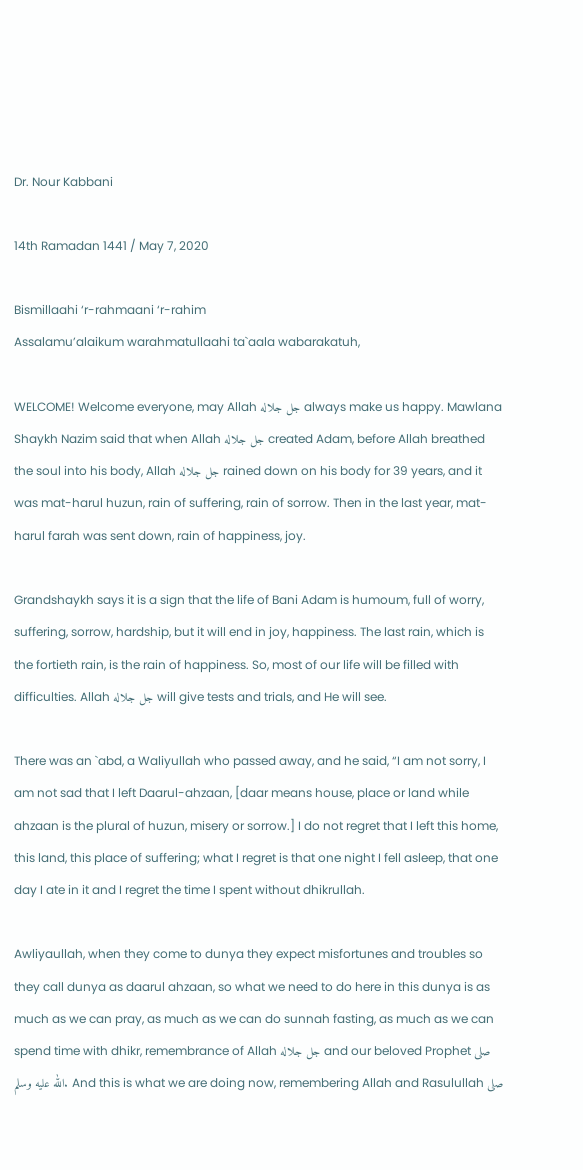Dr. Nour Kabbani

14th Ramadan 1441 / May 7, 2020

Bismillaahi ‘r-rahmaani ‘r-rahim
Assalamu’alaikum warahmatullaahi ta`aala wabarakatuh,

WELCOME! Welcome everyone, may Allah جل جلاله always make us happy. Mawlana Shaykh Nazim said that when Allah جل جلاله created Adam, before Allah breathed the soul into his body, Allah جل جلاله rained down on his body for 39 years, and it was mat-harul huzun, rain of suffering, rain of sorrow. Then in the last year, mat-harul farah was sent down, rain of happiness, joy.

Grandshaykh says it is a sign that the life of Bani Adam is humoum, full of worry, suffering, sorrow, hardship, but it will end in joy, happiness. The last rain, which is the fortieth rain, is the rain of happiness. So, most of our life will be filled with difficulties. Allah جل جلاله will give tests and trials, and He will see.

There was an `abd, a Waliyullah who passed away, and he said, “I am not sorry, I am not sad that I left Daarul-ahzaan, [daar means house, place or land while ahzaan is the plural of huzun, misery or sorrow.] I do not regret that I left this home, this land, this place of suffering; what I regret is that one night I fell asleep, that one day I ate in it and I regret the time I spent without dhikrullah.

Awliyaullah, when they come to dunya they expect misfortunes and troubles so they call dunya as daarul ahzaan, so what we need to do here in this dunya is as much as we can pray, as much as we can do sunnah fasting, as much as we can spend time with dhikr, remembrance of Allah جل جلاله and our beloved Prophet صلى الله عليه وسلم. And this is what we are doing now, remembering Allah and Rasulullah صلى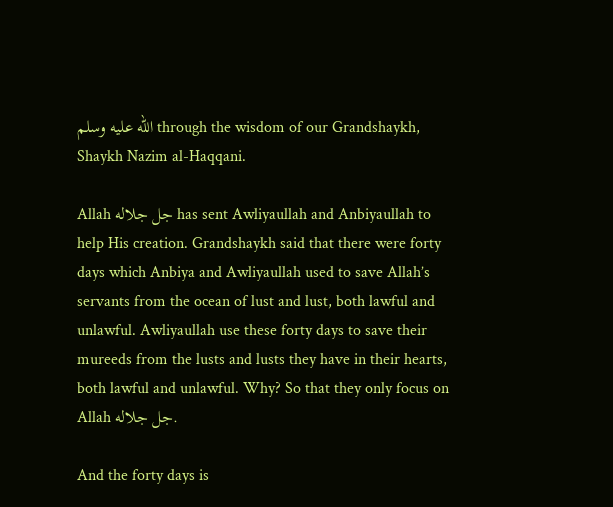الله عليه وسلم through the wisdom of our Grandshaykh, Shaykh Nazim al-Haqqani.

Allah جل جلاله has sent Awliyaullah and Anbiyaullah to help His creation. Grandshaykh said that there were forty days which Anbiya and Awliyaullah used to save Allah’s servants from the ocean of lust and lust, both lawful and unlawful. Awliyaullah use these forty days to save their mureeds from the lusts and lusts they have in their hearts, both lawful and unlawful. Why? So that they only focus on Allah جل جلاله.

And the forty days is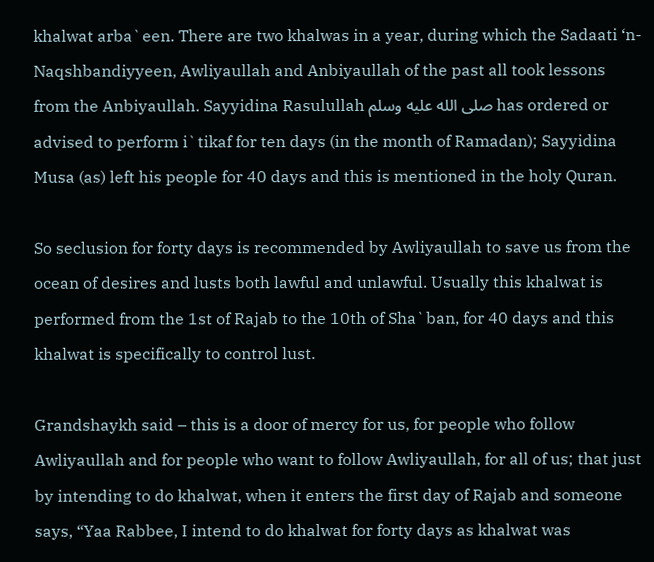khalwat arba`een. There are two khalwas in a year, during which the Sadaati ‘n-Naqshbandiyyeen, Awliyaullah and Anbiyaullah of the past all took lessons from the Anbiyaullah. Sayyidina Rasulullah صلى الله عليه وسلم has ordered or advised to perform i`tikaf for ten days (in the month of Ramadan); Sayyidina Musa (as) left his people for 40 days and this is mentioned in the holy Quran.

So seclusion for forty days is recommended by Awliyaullah to save us from the ocean of desires and lusts both lawful and unlawful. Usually this khalwat is performed from the 1st of Rajab to the 10th of Sha`ban, for 40 days and this khalwat is specifically to control lust.

Grandshaykh said – this is a door of mercy for us, for people who follow Awliyaullah and for people who want to follow Awliyaullah, for all of us; that just by intending to do khalwat, when it enters the first day of Rajab and someone says, “Yaa Rabbee, I intend to do khalwat for forty days as khalwat was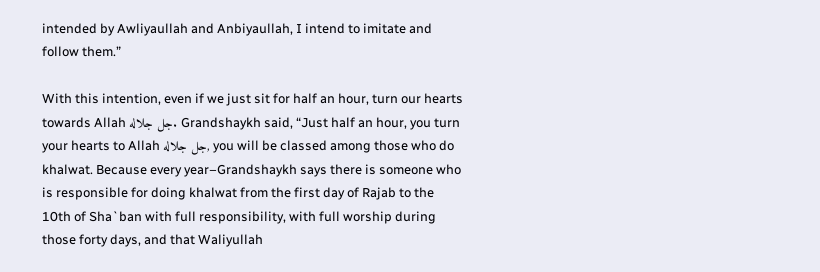intended by Awliyaullah and Anbiyaullah, I intend to imitate and follow them.”

With this intention, even if we just sit for half an hour, turn our hearts towards Allah جل جلاله. Grandshaykh said, “Just half an hour, you turn your hearts to Allah جل جلاله, you will be classed among those who do khalwat. Because every year–Grandshaykh says there is someone who is responsible for doing khalwat from the first day of Rajab to the 10th of Sha`ban with full responsibility, with full worship during those forty days, and that Waliyullah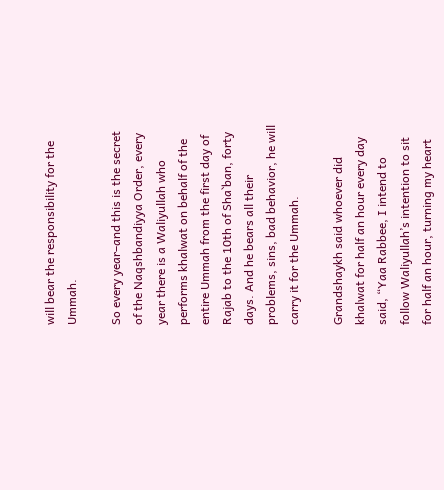will bear the responsibility for the Ummah.

So every year–and this is the secret of the Naqshbandiyya Order, every year there is a Waliyullah who performs khalwat on behalf of the entire Ummah from the first day of Rajab to the 10th of Sha`ban, forty days. And he bears all their problems, sins, bad behavior, he will carry it for the Ummah.

Grandshaykh said whoever did khalwat for half an hour every day said, “Yaa Rabbee, I intend to follow Waliyullah’s intention to sit for half an hour, turning my heart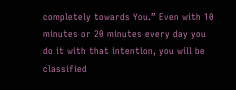completely towards You.” Even with 10 minutes or 20 minutes every day you do it with that intention, you will be classified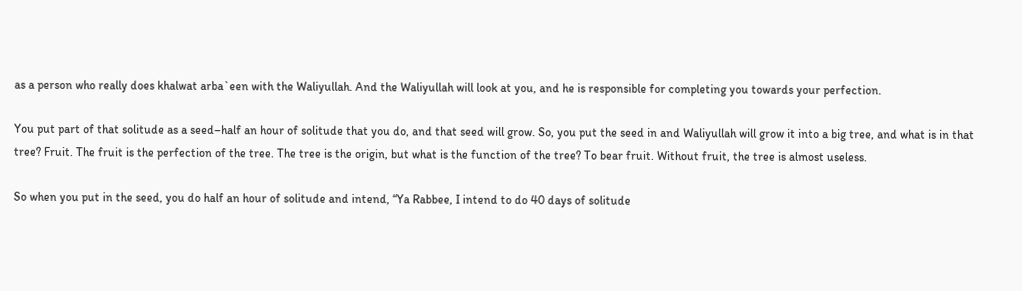as a person who really does khalwat arba`een with the Waliyullah. And the Waliyullah will look at you, and he is responsible for completing you towards your perfection.

You put part of that solitude as a seed–half an hour of solitude that you do, and that seed will grow. So, you put the seed in and Waliyullah will grow it into a big tree, and what is in that tree? Fruit. The fruit is the perfection of the tree. The tree is the origin, but what is the function of the tree? To bear fruit. Without fruit, the tree is almost useless.

So when you put in the seed, you do half an hour of solitude and intend, “Ya Rabbee, I intend to do 40 days of solitude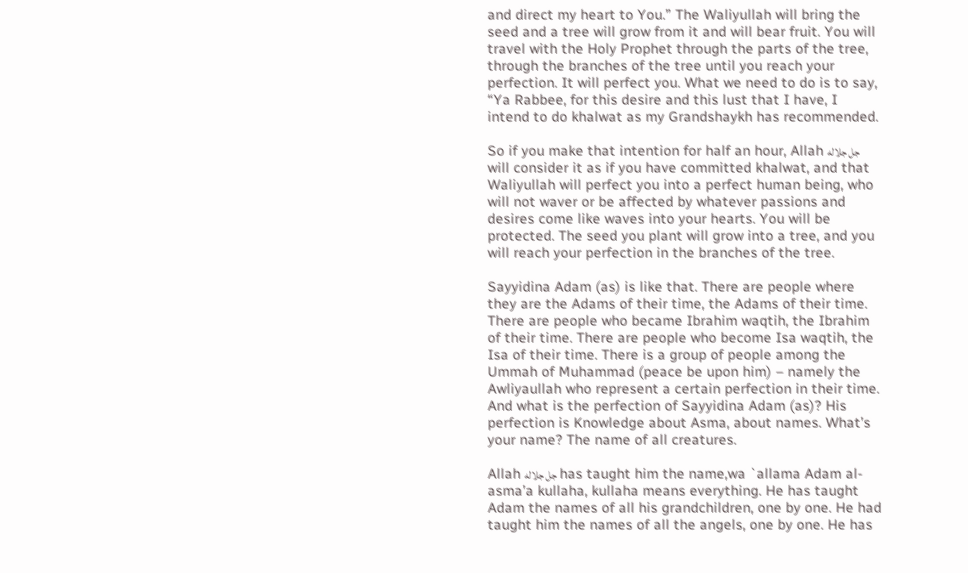and direct my heart to You.” The Waliyullah will bring the seed and a tree will grow from it and will bear fruit. You will travel with the Holy Prophet through the parts of the tree, through the branches of the tree until you reach your perfection. It will perfect you. What we need to do is to say, “Ya Rabbee, for this desire and this lust that I have, I intend to do khalwat as my Grandshaykh has recommended.

So if you make that intention for half an hour, Allah جل جلاله will consider it as if you have committed khalwat, and that Waliyullah will perfect you into a perfect human being, who will not waver or be affected by whatever passions and desires come like waves into your hearts. You will be protected. The seed you plant will grow into a tree, and you will reach your perfection in the branches of the tree.

Sayyidina Adam (as) is like that. There are people where they are the Adams of their time, the Adams of their time. There are people who became Ibrahim waqtih, the Ibrahim of their time. There are people who become Isa waqtih, the Isa of their time. There is a group of people among the Ummah of Muhammad (peace be upon him) – namely the Awliyaullah who represent a certain perfection in their time. And what is the perfection of Sayyidina Adam (as)? His perfection is Knowledge about Asma, about names. What’s your name? The name of all creatures.

Allah جل جلاله has taught him the name,wa `allama Adam al-asma’a kullaha, kullaha means everything. He has taught Adam the names of all his grandchildren, one by one. He had taught him the names of all the angels, one by one. He has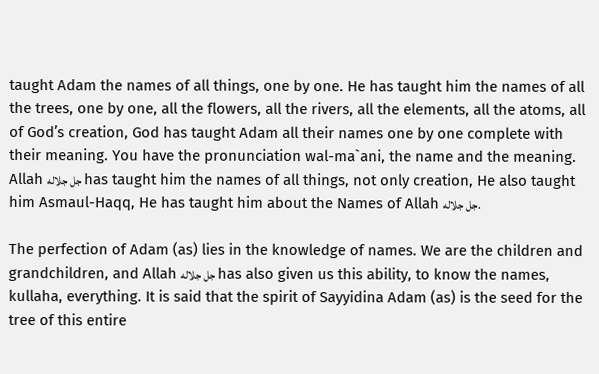taught Adam the names of all things, one by one. He has taught him the names of all the trees, one by one, all the flowers, all the rivers, all the elements, all the atoms, all of God’s creation, God has taught Adam all their names one by one complete with their meaning. You have the pronunciation wal-ma`ani, the name and the meaning. Allah جل جلاله has taught him the names of all things, not only creation, He also taught him Asmaul-Haqq, He has taught him about the Names of Allah جل جلاله.

The perfection of Adam (as) lies in the knowledge of names. We are the children and grandchildren, and Allah جل جلاله has also given us this ability, to know the names, kullaha, everything. It is said that the spirit of Sayyidina Adam (as) is the seed for the tree of this entire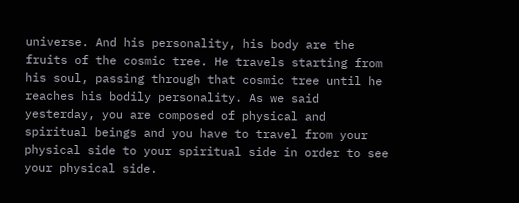universe. And his personality, his body are the fruits of the cosmic tree. He travels starting from his soul, passing through that cosmic tree until he reaches his bodily personality. As we said yesterday, you are composed of physical and spiritual beings and you have to travel from your physical side to your spiritual side in order to see your physical side.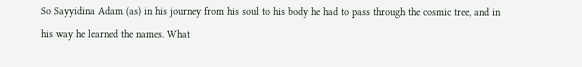So Sayyidina Adam (as) in his journey from his soul to his body he had to pass through the cosmic tree, and in his way he learned the names. What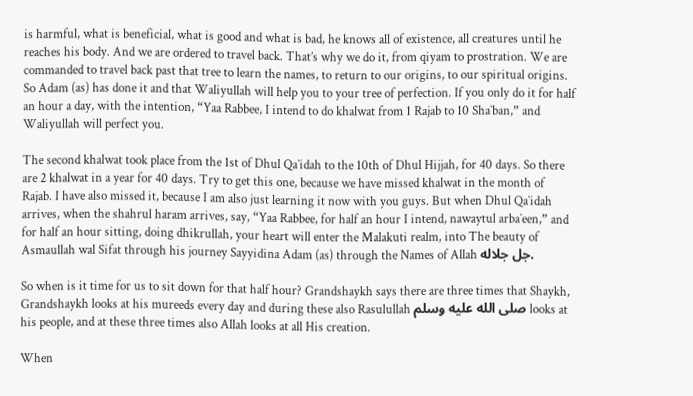is harmful, what is beneficial, what is good and what is bad, he knows all of existence, all creatures until he reaches his body. And we are ordered to travel back. That’s why we do it, from qiyam to prostration. We are commanded to travel back past that tree to learn the names, to return to our origins, to our spiritual origins. So Adam (as) has done it and that Waliyullah will help you to your tree of perfection. If you only do it for half an hour a day, with the intention, “Yaa Rabbee, I intend to do khalwat from 1 Rajab to 10 Sha`ban,” and Waliyullah will perfect you.

The second khalwat took place from the 1st of Dhul Qa`idah to the 10th of Dhul Hijjah, for 40 days. So there are 2 khalwat in a year for 40 days. Try to get this one, because we have missed khalwat in the month of Rajab. I have also missed it, because I am also just learning it now with you guys. But when Dhul Qa`idah arrives, when the shahrul haram arrives, say, “Yaa Rabbee, for half an hour I intend, nawaytul arba`een,” and for half an hour sitting, doing dhikrullah, your heart will enter the Malakuti realm, into The beauty of Asmaullah wal Sifat through his journey Sayyidina Adam (as) through the Names of Allah جل جلاله.

So when is it time for us to sit down for that half hour? Grandshaykh says there are three times that Shaykh, Grandshaykh looks at his mureeds every day and during these also Rasulullah صلى الله عليه وسلم looks at his people, and at these three times also Allah looks at all His creation.

When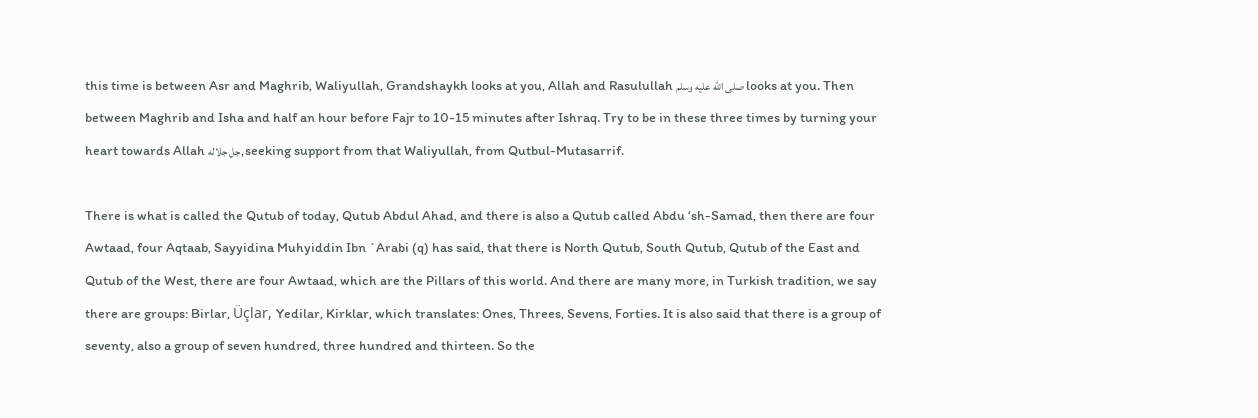this time is between Asr and Maghrib, Waliyullah, Grandshaykh looks at you, Allah and Rasulullah صلى الله عليه وسلم looks at you. Then between Maghrib and Isha and half an hour before Fajr to 10-15 minutes after Ishraq. Try to be in these three times by turning your heart towards Allah جل جلاله, seeking support from that Waliyullah, from Qutbul-Mutasarrif.

There is what is called the Qutub of today, Qutub Abdul Ahad, and there is also a Qutub called Abdu ‘sh-Samad, then there are four Awtaad, four Aqtaab, Sayyidina Muhyiddin Ibn `Arabi (q) has said, that there is North Qutub, South Qutub, Qutub of the East and Qutub of the West, there are four Awtaad, which are the Pillars of this world. And there are many more, in Turkish tradition, we say there are groups: Birlar, Üçlar, Yedilar, Kirklar, which translates: Ones, Threes, Sevens, Forties. It is also said that there is a group of seventy, also a group of seven hundred, three hundred and thirteen. So the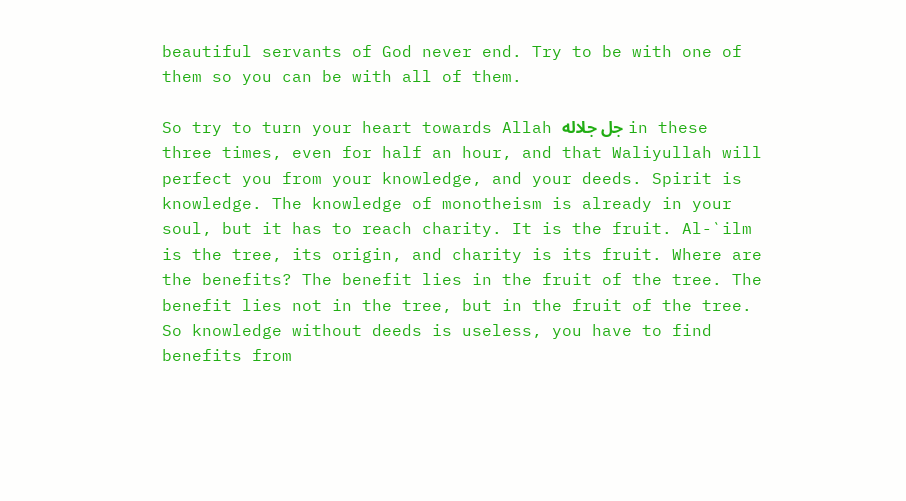beautiful servants of God never end. Try to be with one of them so you can be with all of them.

So try to turn your heart towards Allah جل جلاله in these three times, even for half an hour, and that Waliyullah will perfect you from your knowledge, and your deeds. Spirit is knowledge. The knowledge of monotheism is already in your soul, but it has to reach charity. It is the fruit. Al-`ilm is the tree, its origin, and charity is its fruit. Where are the benefits? The benefit lies in the fruit of the tree. The benefit lies not in the tree, but in the fruit of the tree. So knowledge without deeds is useless, you have to find benefits from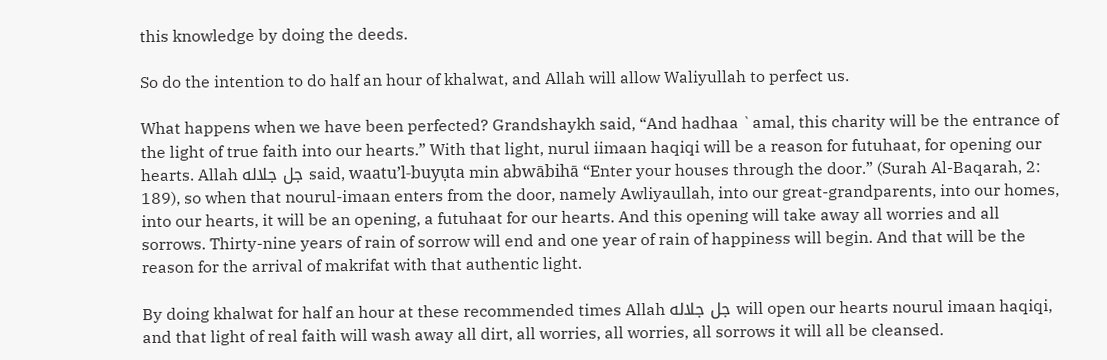this knowledge by doing the deeds.

So do the intention to do half an hour of khalwat, and Allah will allow Waliyullah to perfect us.

What happens when we have been perfected? Grandshaykh said, “And hadhaa `amal, this charity will be the entrance of the light of true faith into our hearts.” With that light, nurul iimaan haqiqi will be a reason for futuhaat, for opening our hearts. Allah جل جلاله said, waatu’l-buyụta min abwābihā “Enter your houses through the door.” (Surah Al-Baqarah, 2: 189), so when that nourul-imaan enters from the door, namely Awliyaullah, into our great-grandparents, into our homes, into our hearts, it will be an opening, a futuhaat for our hearts. And this opening will take away all worries and all sorrows. Thirty-nine years of rain of sorrow will end and one year of rain of happiness will begin. And that will be the reason for the arrival of makrifat with that authentic light.

By doing khalwat for half an hour at these recommended times Allah جل جلاله will open our hearts nourul imaan haqiqi, and that light of real faith will wash away all dirt, all worries, all worries, all sorrows it will all be cleansed.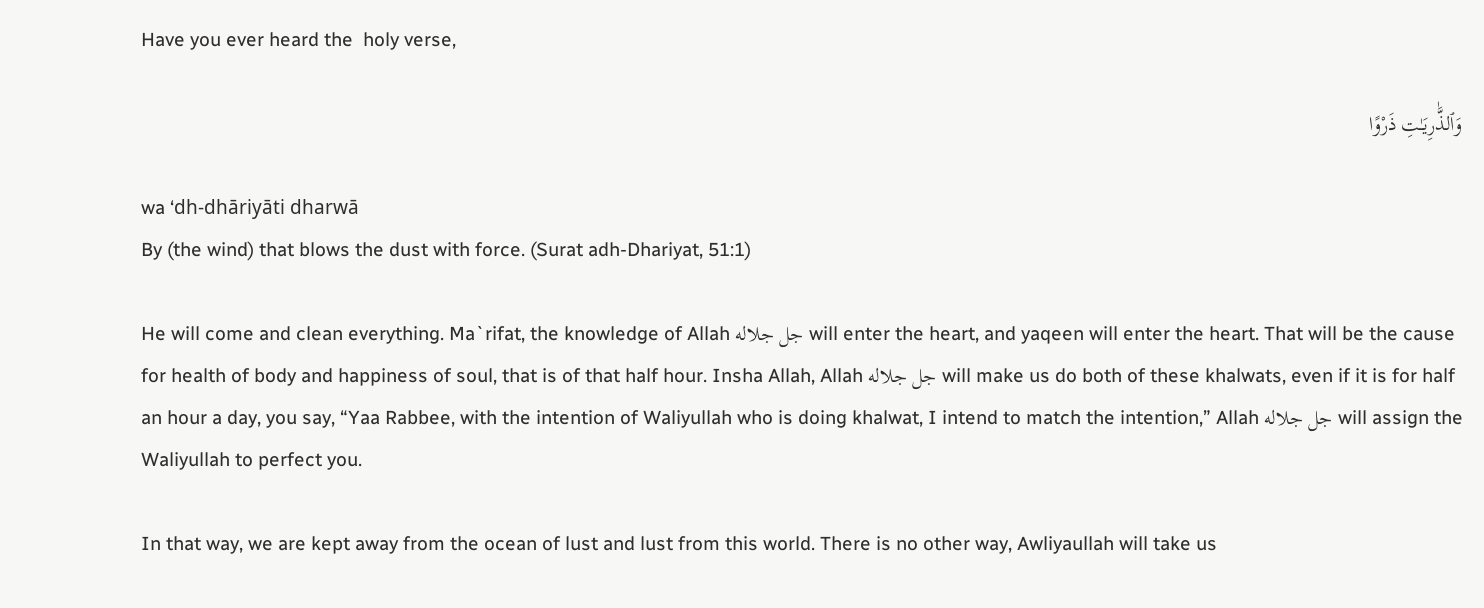Have you ever heard the  holy verse,

وَٱلذَّٰرِيَـٰتِ ذَرْوًا

wa ‘dh-dhāriyāti dharwā
By (the wind) that blows the dust with force. (Surat adh-Dhariyat, 51:1)

He will come and clean everything. Ma`rifat, the knowledge of Allah جل جلاله will enter the heart, and yaqeen will enter the heart. That will be the cause for health of body and happiness of soul, that is of that half hour. Insha Allah, Allah جل جلاله will make us do both of these khalwats, even if it is for half an hour a day, you say, “Yaa Rabbee, with the intention of Waliyullah who is doing khalwat, I intend to match the intention,” Allah جل جلاله will assign the Waliyullah to perfect you.

In that way, we are kept away from the ocean of lust and lust from this world. There is no other way, Awliyaullah will take us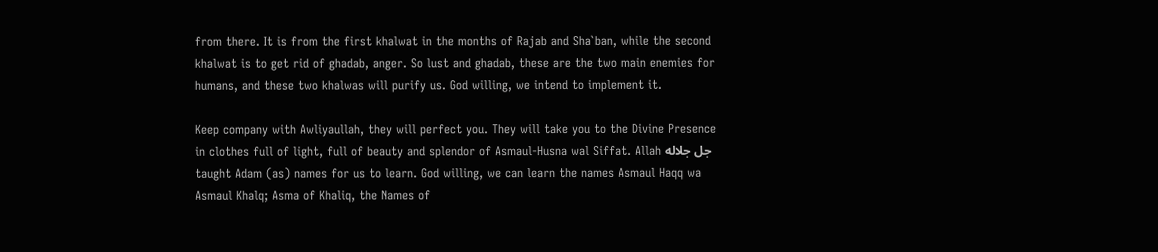from there. It is from the first khalwat in the months of Rajab and Sha`ban, while the second khalwat is to get rid of ghadab, anger. So lust and ghadab, these are the two main enemies for humans, and these two khalwas will purify us. God willing, we intend to implement it.

Keep company with Awliyaullah, they will perfect you. They will take you to the Divine Presence in clothes full of light, full of beauty and splendor of Asmaul-Husna wal Siffat. Allah جل جلاله taught Adam (as) names for us to learn. God willing, we can learn the names Asmaul Haqq wa Asmaul Khalq; Asma of Khaliq, the Names of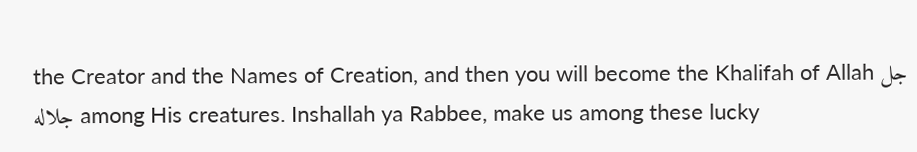the Creator and the Names of Creation, and then you will become the Khalifah of Allah جل جلاله among His creatures. Inshallah ya Rabbee, make us among these lucky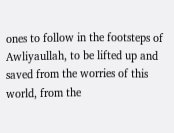ones to follow in the footsteps of Awliyaullah, to be lifted up and saved from the worries of this world, from the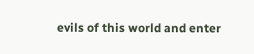evils of this world and enter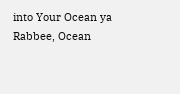into Your Ocean ya Rabbee, Ocean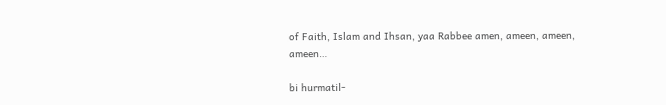of Faith, Islam and Ihsan, yaa Rabbee amen, ameen, ameen, ameen…

bi hurmatil-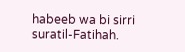habeeb wa bi sirri suratil-Fatihah.